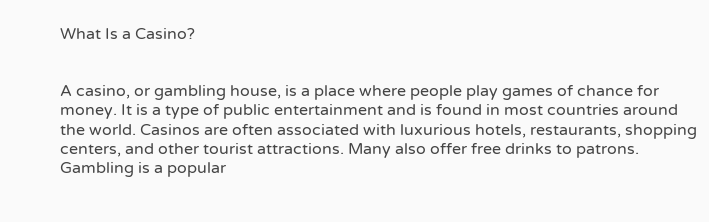What Is a Casino?


A casino, or gambling house, is a place where people play games of chance for money. It is a type of public entertainment and is found in most countries around the world. Casinos are often associated with luxurious hotels, restaurants, shopping centers, and other tourist attractions. Many also offer free drinks to patrons. Gambling is a popular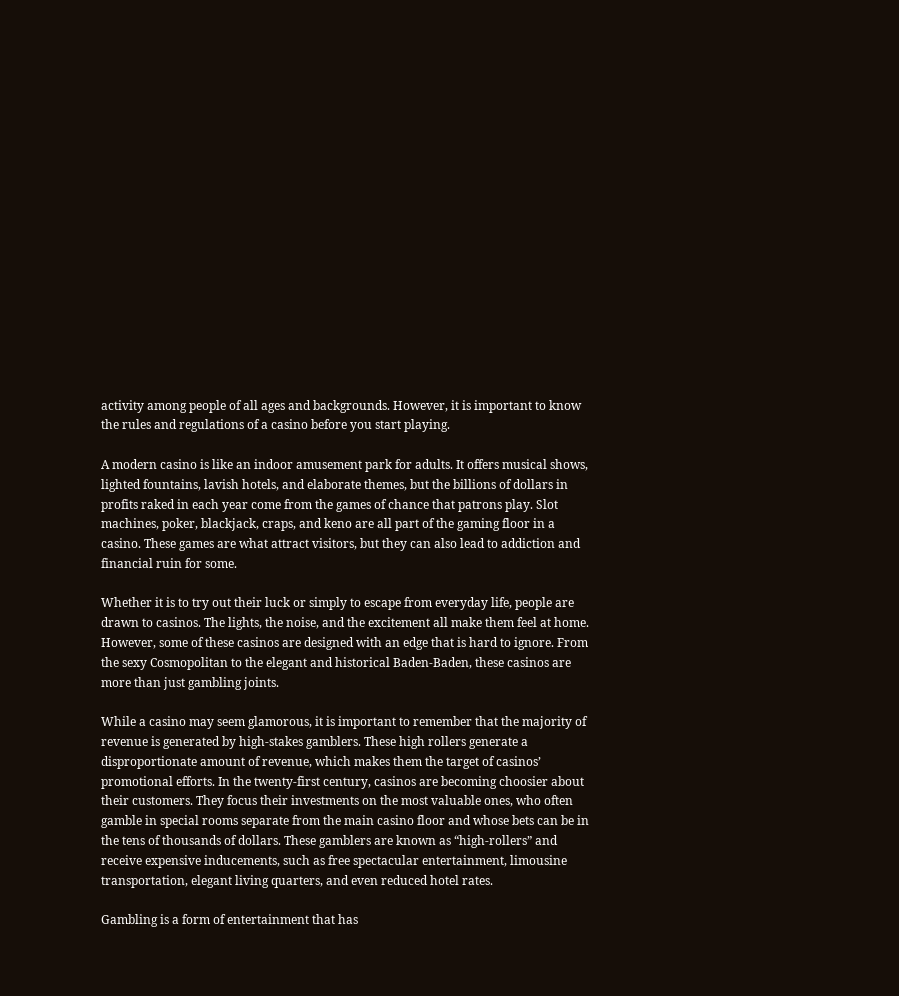activity among people of all ages and backgrounds. However, it is important to know the rules and regulations of a casino before you start playing.

A modern casino is like an indoor amusement park for adults. It offers musical shows, lighted fountains, lavish hotels, and elaborate themes, but the billions of dollars in profits raked in each year come from the games of chance that patrons play. Slot machines, poker, blackjack, craps, and keno are all part of the gaming floor in a casino. These games are what attract visitors, but they can also lead to addiction and financial ruin for some.

Whether it is to try out their luck or simply to escape from everyday life, people are drawn to casinos. The lights, the noise, and the excitement all make them feel at home. However, some of these casinos are designed with an edge that is hard to ignore. From the sexy Cosmopolitan to the elegant and historical Baden-Baden, these casinos are more than just gambling joints.

While a casino may seem glamorous, it is important to remember that the majority of revenue is generated by high-stakes gamblers. These high rollers generate a disproportionate amount of revenue, which makes them the target of casinos’ promotional efforts. In the twenty-first century, casinos are becoming choosier about their customers. They focus their investments on the most valuable ones, who often gamble in special rooms separate from the main casino floor and whose bets can be in the tens of thousands of dollars. These gamblers are known as “high-rollers” and receive expensive inducements, such as free spectacular entertainment, limousine transportation, elegant living quarters, and even reduced hotel rates.

Gambling is a form of entertainment that has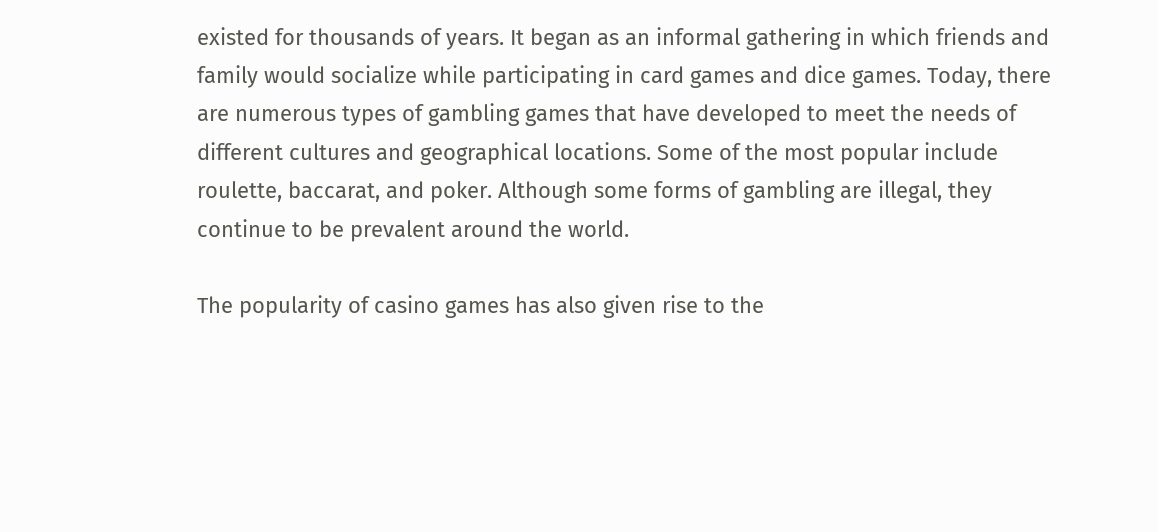existed for thousands of years. It began as an informal gathering in which friends and family would socialize while participating in card games and dice games. Today, there are numerous types of gambling games that have developed to meet the needs of different cultures and geographical locations. Some of the most popular include roulette, baccarat, and poker. Although some forms of gambling are illegal, they continue to be prevalent around the world.

The popularity of casino games has also given rise to the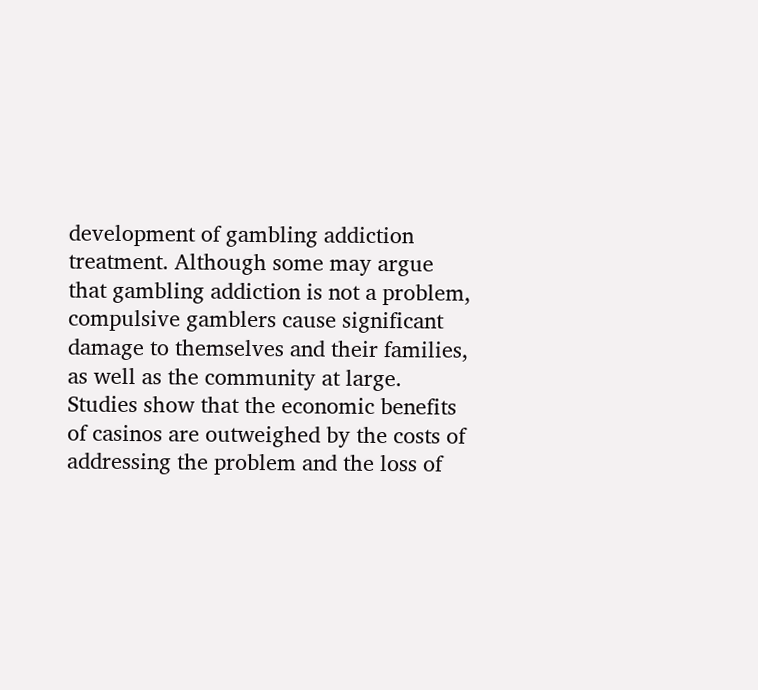development of gambling addiction treatment. Although some may argue that gambling addiction is not a problem, compulsive gamblers cause significant damage to themselves and their families, as well as the community at large. Studies show that the economic benefits of casinos are outweighed by the costs of addressing the problem and the loss of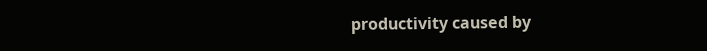productivity caused by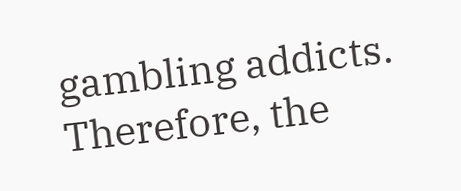gambling addicts. Therefore, the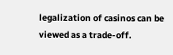legalization of casinos can be viewed as a trade-off.